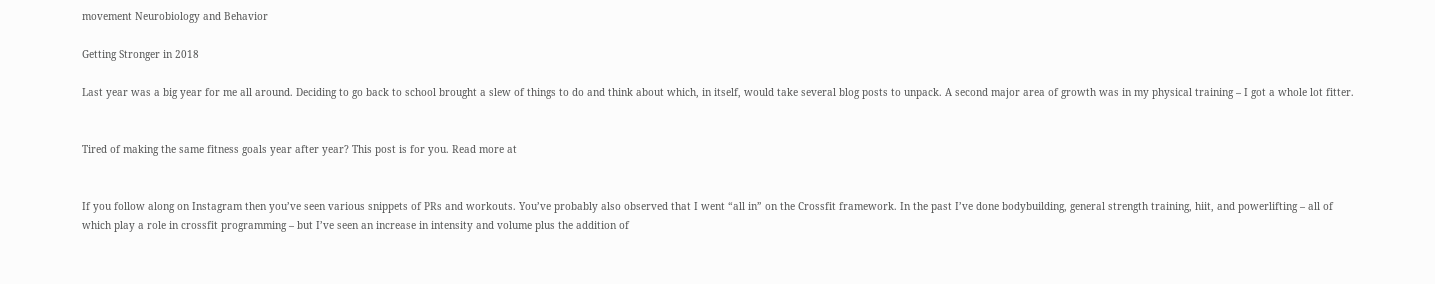movement Neurobiology and Behavior

Getting Stronger in 2018

Last year was a big year for me all around. Deciding to go back to school brought a slew of things to do and think about which, in itself, would take several blog posts to unpack. A second major area of growth was in my physical training – I got a whole lot fitter.


Tired of making the same fitness goals year after year? This post is for you. Read more at


If you follow along on Instagram then you’ve seen various snippets of PRs and workouts. You’ve probably also observed that I went “all in” on the Crossfit framework. In the past I’ve done bodybuilding, general strength training, hiit, and powerlifting – all of which play a role in crossfit programming – but I’ve seen an increase in intensity and volume plus the addition of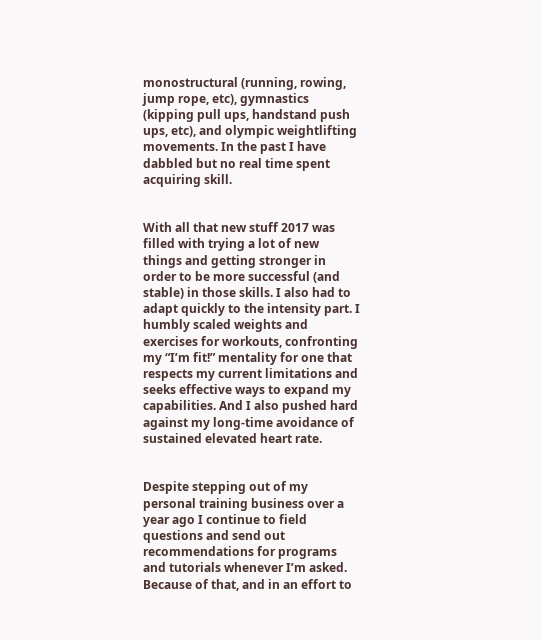monostructural (running, rowing, jump rope, etc), gymnastics (kipping pull ups, handstand push ups, etc), and olympic weightlifting movements. In the past I have dabbled but no real time spent acquiring skill.


With all that new stuff 2017 was filled with trying a lot of new things and getting stronger in order to be more successful (and stable) in those skills. I also had to adapt quickly to the intensity part. I humbly scaled weights and exercises for workouts, confronting my “I’m fit!” mentality for one that respects my current limitations and seeks effective ways to expand my capabilities. And I also pushed hard against my long-time avoidance of sustained elevated heart rate.


Despite stepping out of my personal training business over a year ago I continue to field questions and send out recommendations for programs and tutorials whenever I’m asked. Because of that, and in an effort to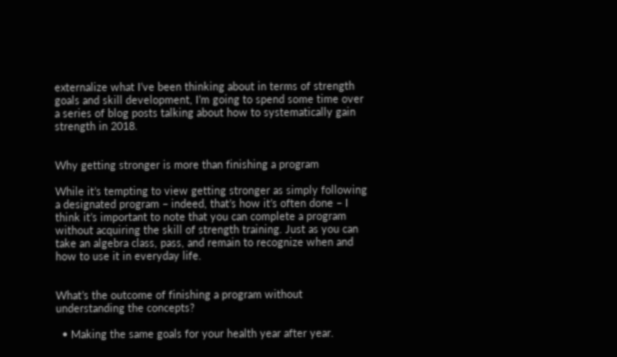externalize what I’ve been thinking about in terms of strength goals and skill development, I’m going to spend some time over a series of blog posts talking about how to systematically gain strength in 2018.


Why getting stronger is more than finishing a program

While it’s tempting to view getting stronger as simply following a designated program – indeed, that’s how it’s often done – I think it’s important to note that you can complete a program without acquiring the skill of strength training. Just as you can take an algebra class, pass, and remain to recognize when and how to use it in everyday life.


What’s the outcome of finishing a program without understanding the concepts?

  • Making the same goals for your health year after year.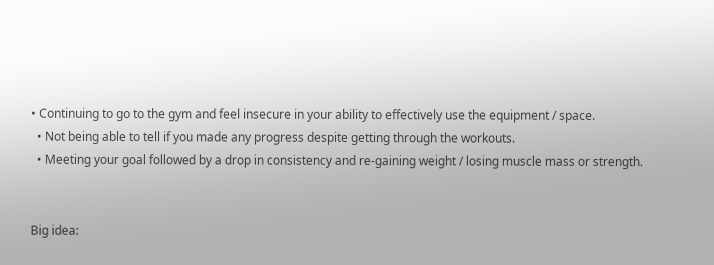• Continuing to go to the gym and feel insecure in your ability to effectively use the equipment / space.
  • Not being able to tell if you made any progress despite getting through the workouts.
  • Meeting your goal followed by a drop in consistency and re-gaining weight / losing muscle mass or strength.


Big idea: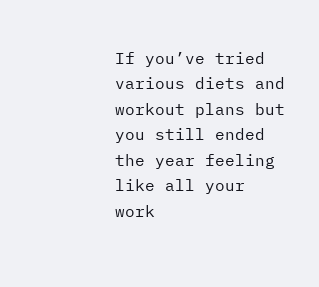If you’ve tried various diets and workout plans but you still ended the year feeling like all your work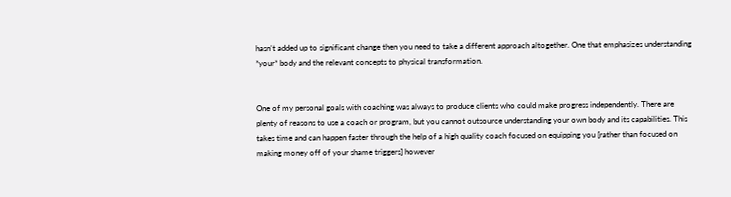hasn’t added up to significant change then you need to take a different approach altogether. One that emphasizes understanding *your* body and the relevant concepts to physical transformation.


One of my personal goals with coaching was always to produce clients who could make progress independently. There are plenty of reasons to use a coach or program, but you cannot outsource understanding your own body and its capabilities. This takes time and can happen faster through the help of a high quality coach focused on equipping you [rather than focused on making money off of your shame triggers] however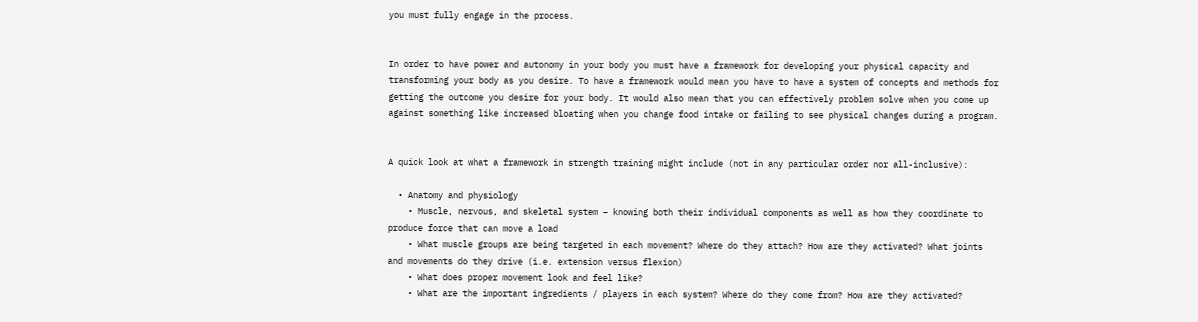you must fully engage in the process.


In order to have power and autonomy in your body you must have a framework for developing your physical capacity and transforming your body as you desire. To have a framework would mean you have to have a system of concepts and methods for getting the outcome you desire for your body. It would also mean that you can effectively problem solve when you come up against something like increased bloating when you change food intake or failing to see physical changes during a program.


A quick look at what a framework in strength training might include (not in any particular order nor all-inclusive):

  • Anatomy and physiology
    • Muscle, nervous, and skeletal system – knowing both their individual components as well as how they coordinate to produce force that can move a load
    • What muscle groups are being targeted in each movement? Where do they attach? How are they activated? What joints and movements do they drive (i.e. extension versus flexion)
    • What does proper movement look and feel like?
    • What are the important ingredients / players in each system? Where do they come from? How are they activated?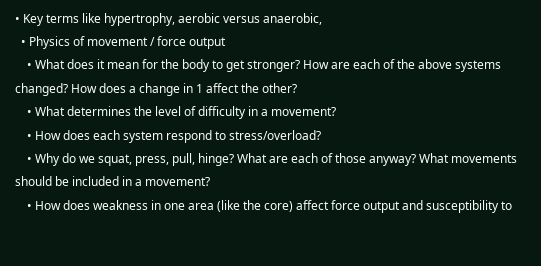• Key terms like hypertrophy, aerobic versus anaerobic,
  • Physics of movement / force output
    • What does it mean for the body to get stronger? How are each of the above systems changed? How does a change in 1 affect the other?
    • What determines the level of difficulty in a movement?
    • How does each system respond to stress/overload?
    • Why do we squat, press, pull, hinge? What are each of those anyway? What movements should be included in a movement?
    • How does weakness in one area (like the core) affect force output and susceptibility to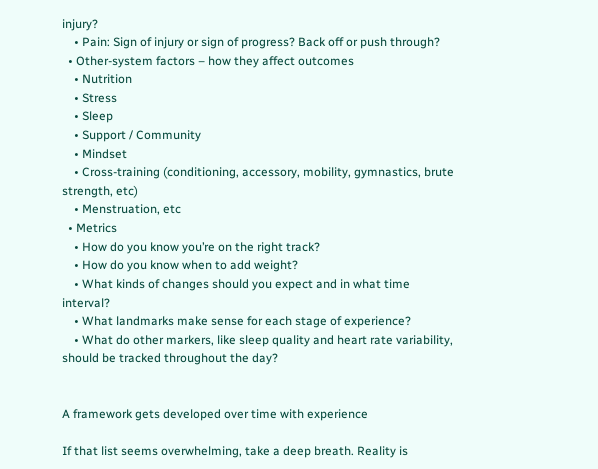injury?
    • Pain: Sign of injury or sign of progress? Back off or push through?
  • Other-system factors – how they affect outcomes
    • Nutrition
    • Stress
    • Sleep
    • Support / Community
    • Mindset
    • Cross-training (conditioning, accessory, mobility, gymnastics, brute strength, etc)
    • Menstruation, etc
  • Metrics
    • How do you know you’re on the right track?
    • How do you know when to add weight?
    • What kinds of changes should you expect and in what time interval?
    • What landmarks make sense for each stage of experience?
    • What do other markers, like sleep quality and heart rate variability, should be tracked throughout the day?


A framework gets developed over time with experience

If that list seems overwhelming, take a deep breath. Reality is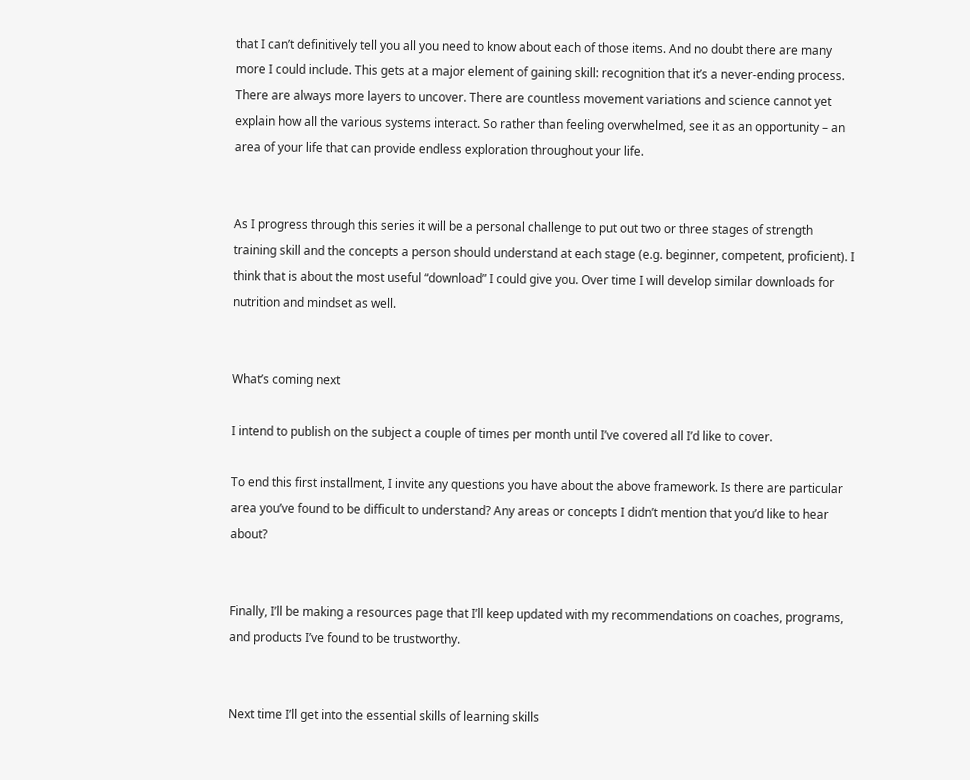that I can’t definitively tell you all you need to know about each of those items. And no doubt there are many more I could include. This gets at a major element of gaining skill: recognition that it’s a never-ending process. There are always more layers to uncover. There are countless movement variations and science cannot yet explain how all the various systems interact. So rather than feeling overwhelmed, see it as an opportunity – an area of your life that can provide endless exploration throughout your life.


As I progress through this series it will be a personal challenge to put out two or three stages of strength training skill and the concepts a person should understand at each stage (e.g. beginner, competent, proficient). I think that is about the most useful “download” I could give you. Over time I will develop similar downloads for nutrition and mindset as well.


What’s coming next

I intend to publish on the subject a couple of times per month until I’ve covered all I’d like to cover.

To end this first installment, I invite any questions you have about the above framework. Is there are particular area you’ve found to be difficult to understand? Any areas or concepts I didn’t mention that you’d like to hear about?


Finally, I’ll be making a resources page that I’ll keep updated with my recommendations on coaches, programs, and products I’ve found to be trustworthy.


Next time I’ll get into the essential skills of learning skills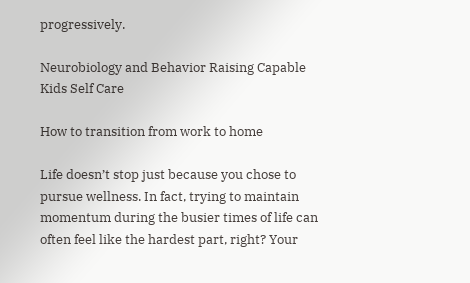progressively.

Neurobiology and Behavior Raising Capable Kids Self Care

How to transition from work to home

Life doesn’t stop just because you chose to pursue wellness. In fact, trying to maintain momentum during the busier times of life can often feel like the hardest part, right? Your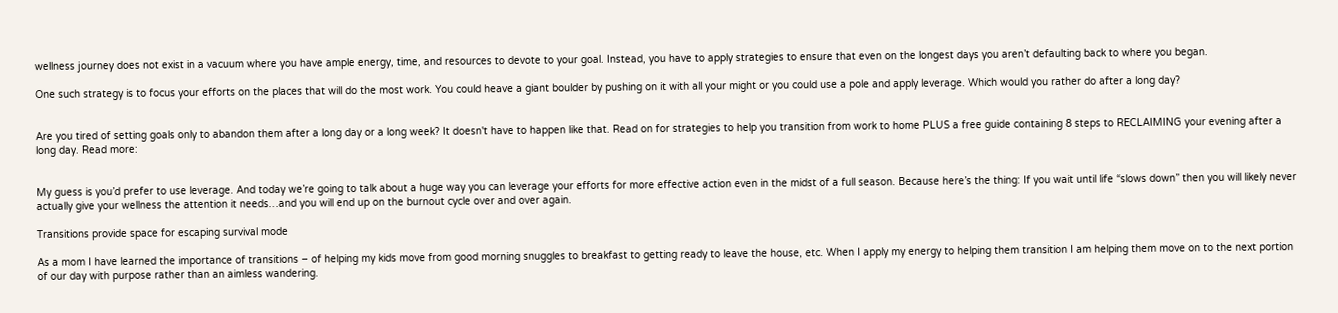wellness journey does not exist in a vacuum where you have ample energy, time, and resources to devote to your goal. Instead, you have to apply strategies to ensure that even on the longest days you aren’t defaulting back to where you began.

One such strategy is to focus your efforts on the places that will do the most work. You could heave a giant boulder by pushing on it with all your might or you could use a pole and apply leverage. Which would you rather do after a long day?


Are you tired of setting goals only to abandon them after a long day or a long week? It doesn't have to happen like that. Read on for strategies to help you transition from work to home PLUS a free guide containing 8 steps to RECLAIMING your evening after a long day. Read more:


My guess is you’d prefer to use leverage. And today we’re going to talk about a huge way you can leverage your efforts for more effective action even in the midst of a full season. Because here’s the thing: If you wait until life “slows down” then you will likely never actually give your wellness the attention it needs…and you will end up on the burnout cycle over and over again.

Transitions provide space for escaping survival mode

As a mom I have learned the importance of transitions – of helping my kids move from good morning snuggles to breakfast to getting ready to leave the house, etc. When I apply my energy to helping them transition I am helping them move on to the next portion of our day with purpose rather than an aimless wandering.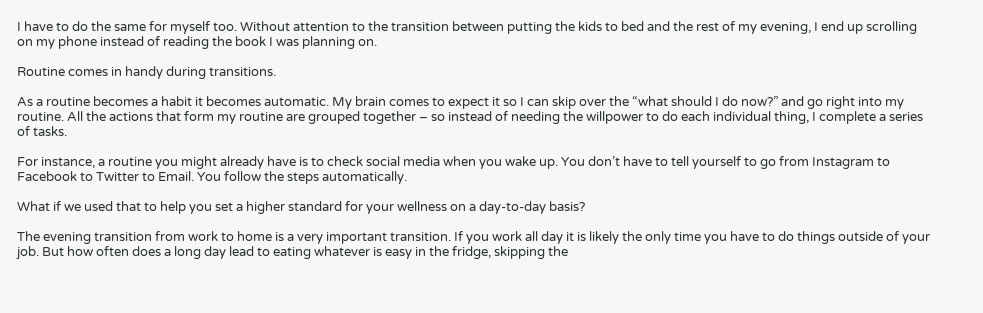I have to do the same for myself too. Without attention to the transition between putting the kids to bed and the rest of my evening, I end up scrolling on my phone instead of reading the book I was planning on.

Routine comes in handy during transitions.

As a routine becomes a habit it becomes automatic. My brain comes to expect it so I can skip over the “what should I do now?” and go right into my routine. All the actions that form my routine are grouped together – so instead of needing the willpower to do each individual thing, I complete a series of tasks.

For instance, a routine you might already have is to check social media when you wake up. You don’t have to tell yourself to go from Instagram to Facebook to Twitter to Email. You follow the steps automatically.

What if we used that to help you set a higher standard for your wellness on a day-to-day basis?

The evening transition from work to home is a very important transition. If you work all day it is likely the only time you have to do things outside of your job. But how often does a long day lead to eating whatever is easy in the fridge, skipping the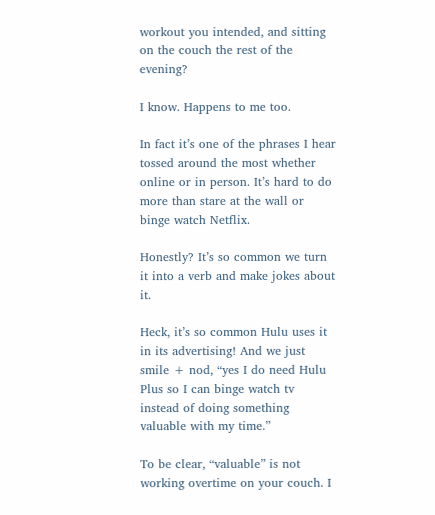workout you intended, and sitting on the couch the rest of the evening?

I know. Happens to me too.

In fact it’s one of the phrases I hear tossed around the most whether online or in person. It’s hard to do more than stare at the wall or binge watch Netflix.

Honestly? It’s so common we turn it into a verb and make jokes about it.

Heck, it’s so common Hulu uses it in its advertising! And we just smile + nod, “yes I do need Hulu Plus so I can binge watch tv instead of doing something valuable with my time.”

To be clear, “valuable” is not working overtime on your couch. I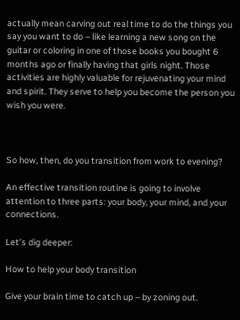actually mean carving out real time to do the things you say you want to do – like learning a new song on the guitar or coloring in one of those books you bought 6 months ago or finally having that girls night. Those activities are highly valuable for rejuvenating your mind and spirit. They serve to help you become the person you wish you were.



So how, then, do you transition from work to evening?

An effective transition routine is going to involve attention to three parts: your body, your mind, and your connections.

Let’s dig deeper:

How to help your body transition

Give your brain time to catch up – by zoning out.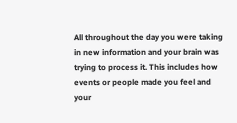All throughout the day you were taking in new information and your brain was trying to process it. This includes how events or people made you feel and your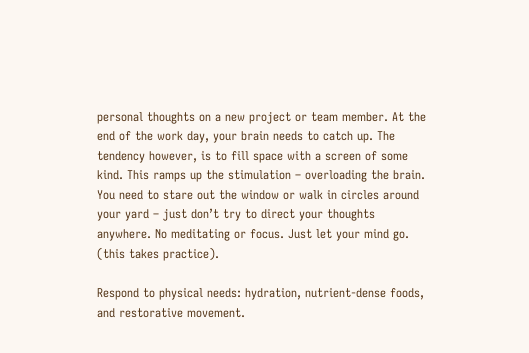personal thoughts on a new project or team member. At the end of the work day, your brain needs to catch up. The tendency however, is to fill space with a screen of some kind. This ramps up the stimulation – overloading the brain. You need to stare out the window or walk in circles around your yard – just don’t try to direct your thoughts anywhere. No meditating or focus. Just let your mind go. (this takes practice).

Respond to physical needs: hydration, nutrient-dense foods, and restorative movement.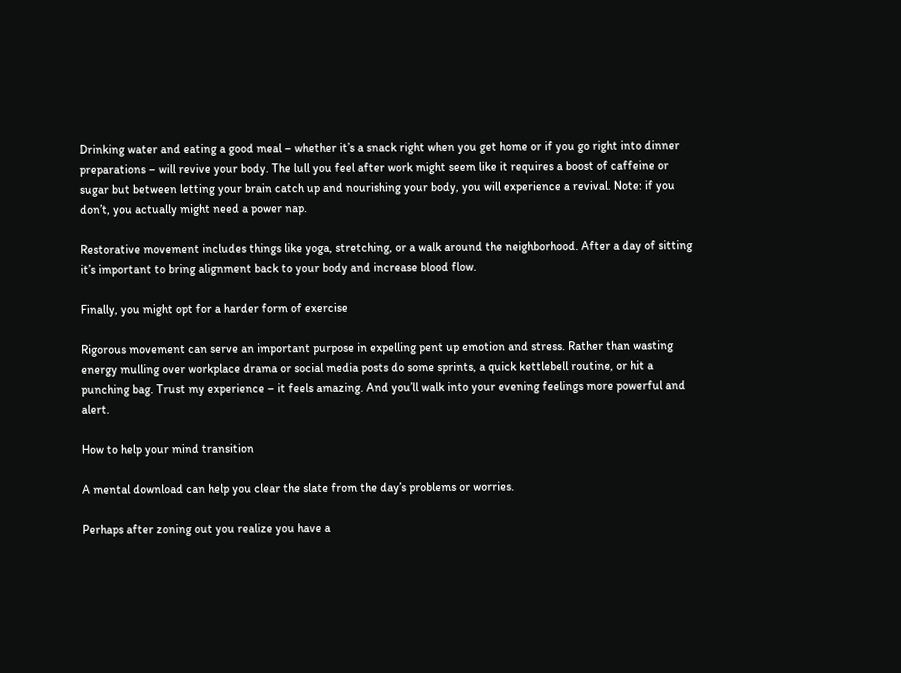Drinking water and eating a good meal – whether it’s a snack right when you get home or if you go right into dinner preparations – will revive your body. The lull you feel after work might seem like it requires a boost of caffeine or sugar but between letting your brain catch up and nourishing your body, you will experience a revival. Note: if you don’t, you actually might need a power nap.

Restorative movement includes things like yoga, stretching, or a walk around the neighborhood. After a day of sitting it’s important to bring alignment back to your body and increase blood flow.

Finally, you might opt for a harder form of exercise

Rigorous movement can serve an important purpose in expelling pent up emotion and stress. Rather than wasting energy mulling over workplace drama or social media posts do some sprints, a quick kettlebell routine, or hit a punching bag. Trust my experience – it feels amazing. And you’ll walk into your evening feelings more powerful and alert.

How to help your mind transition

A mental download can help you clear the slate from the day’s problems or worries.

Perhaps after zoning out you realize you have a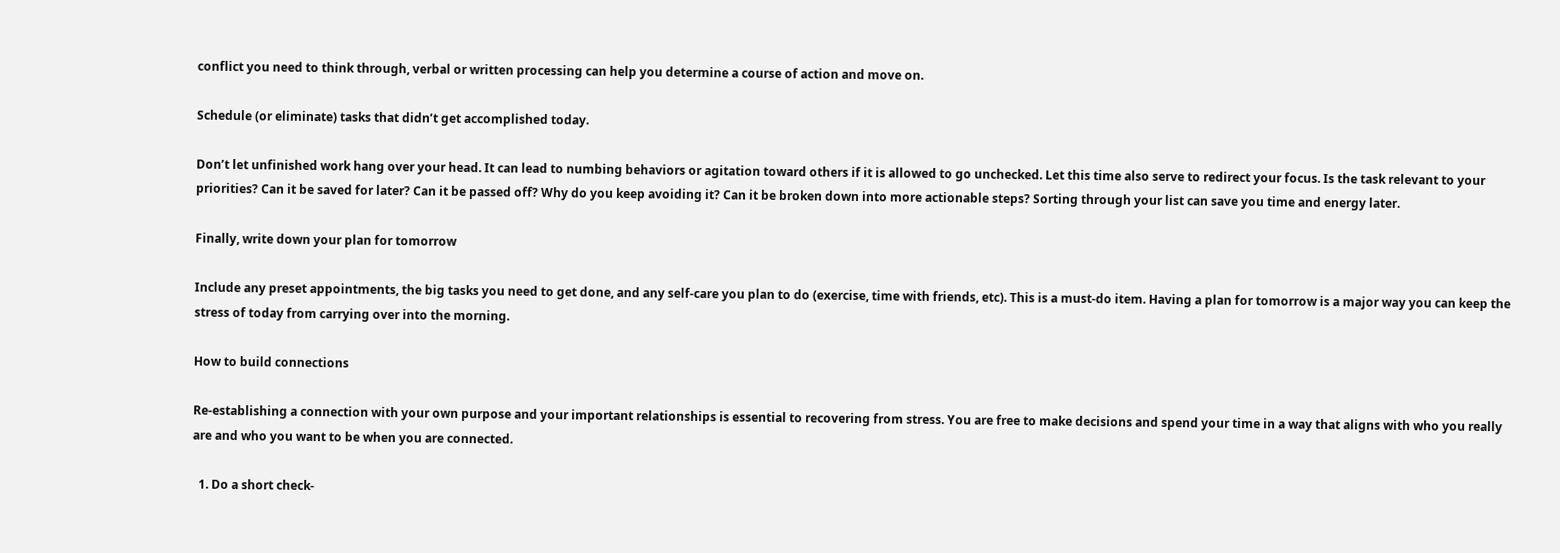conflict you need to think through, verbal or written processing can help you determine a course of action and move on.

Schedule (or eliminate) tasks that didn’t get accomplished today.

Don’t let unfinished work hang over your head. It can lead to numbing behaviors or agitation toward others if it is allowed to go unchecked. Let this time also serve to redirect your focus. Is the task relevant to your priorities? Can it be saved for later? Can it be passed off? Why do you keep avoiding it? Can it be broken down into more actionable steps? Sorting through your list can save you time and energy later.

Finally, write down your plan for tomorrow

Include any preset appointments, the big tasks you need to get done, and any self-care you plan to do (exercise, time with friends, etc). This is a must-do item. Having a plan for tomorrow is a major way you can keep the stress of today from carrying over into the morning.

How to build connections

Re-establishing a connection with your own purpose and your important relationships is essential to recovering from stress. You are free to make decisions and spend your time in a way that aligns with who you really are and who you want to be when you are connected.

  1. Do a short check-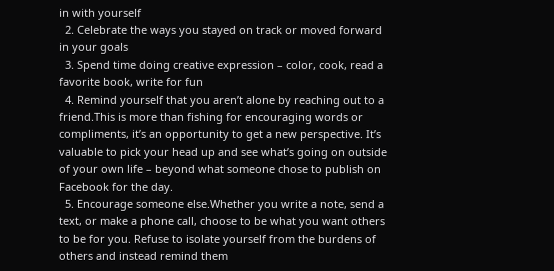in with yourself
  2. Celebrate the ways you stayed on track or moved forward in your goals
  3. Spend time doing creative expression – color, cook, read a favorite book, write for fun
  4. Remind yourself that you aren’t alone by reaching out to a friend.This is more than fishing for encouraging words or compliments, it’s an opportunity to get a new perspective. It’s valuable to pick your head up and see what’s going on outside of your own life – beyond what someone chose to publish on Facebook for the day.
  5. Encourage someone else.Whether you write a note, send a text, or make a phone call, choose to be what you want others to be for you. Refuse to isolate yourself from the burdens of others and instead remind them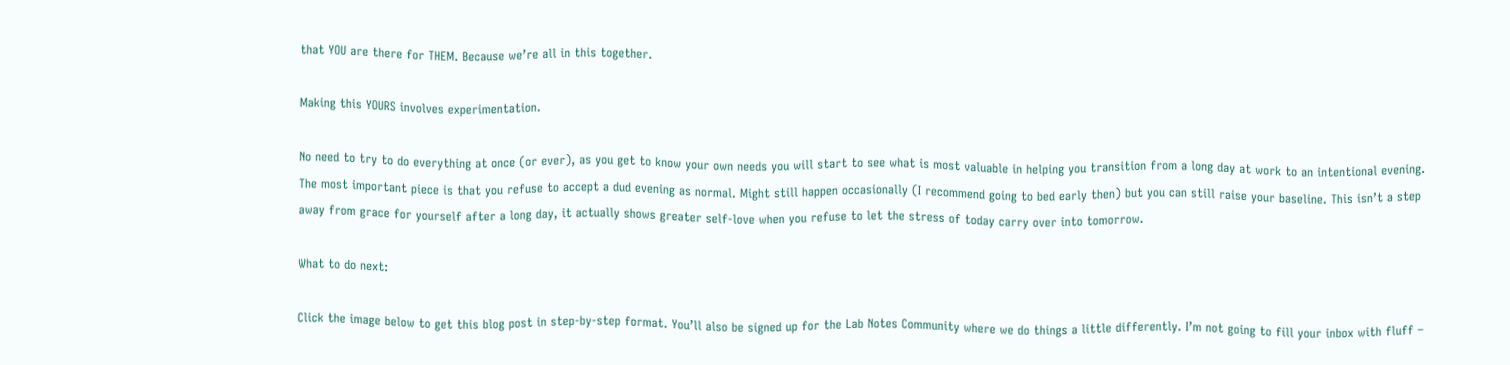that YOU are there for THEM. Because we’re all in this together.

Making this YOURS involves experimentation.

No need to try to do everything at once (or ever), as you get to know your own needs you will start to see what is most valuable in helping you transition from a long day at work to an intentional evening. The most important piece is that you refuse to accept a dud evening as normal. Might still happen occasionally (I recommend going to bed early then) but you can still raise your baseline. This isn’t a step away from grace for yourself after a long day, it actually shows greater self-love when you refuse to let the stress of today carry over into tomorrow.

What to do next:

Click the image below to get this blog post in step-by-step format. You’ll also be signed up for the Lab Notes Community where we do things a little differently. I’m not going to fill your inbox with fluff –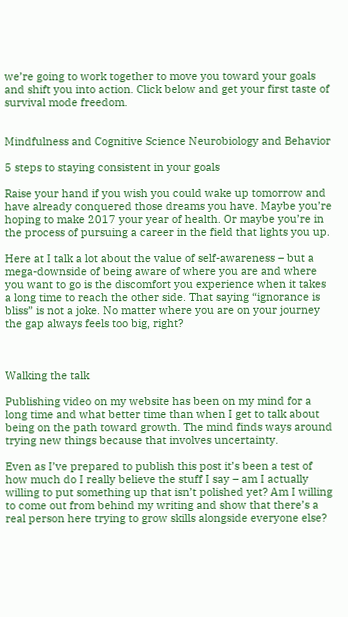we’re going to work together to move you toward your goals and shift you into action. Click below and get your first taste of survival mode freedom.


Mindfulness and Cognitive Science Neurobiology and Behavior

5 steps to staying consistent in your goals

Raise your hand if you wish you could wake up tomorrow and have already conquered those dreams you have. Maybe you’re hoping to make 2017 your year of health. Or maybe you’re in the process of pursuing a career in the field that lights you up.

Here at I talk a lot about the value of self-awareness – but a mega-downside of being aware of where you are and where you want to go is the discomfort you experience when it takes a long time to reach the other side. That saying “ignorance is bliss” is not a joke. No matter where you are on your journey the gap always feels too big, right?



Walking the talk

Publishing video on my website has been on my mind for a long time and what better time than when I get to talk about being on the path toward growth. The mind finds ways around trying new things because that involves uncertainty.

Even as I’ve prepared to publish this post it’s been a test of how much do I really believe the stuff I say – am I actually willing to put something up that isn’t polished yet? Am I willing to come out from behind my writing and show that there’s a real person here trying to grow skills alongside everyone else?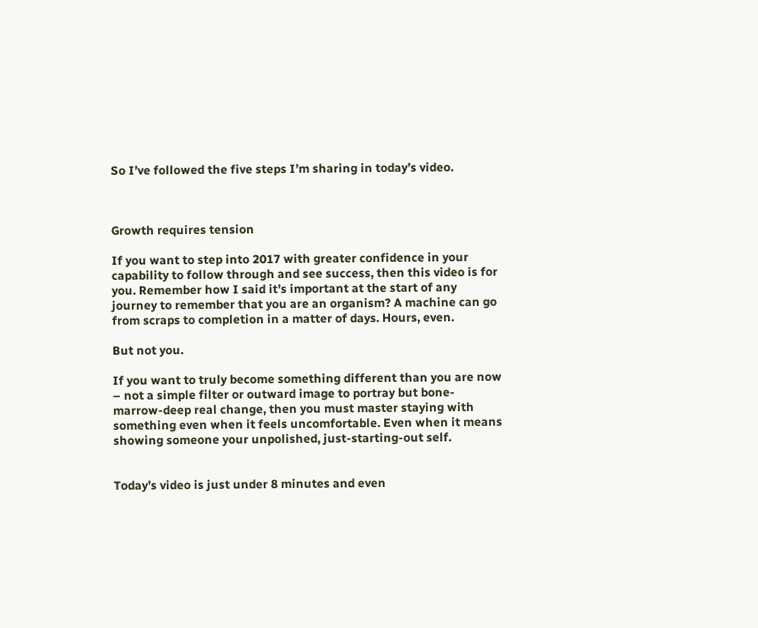So I’ve followed the five steps I’m sharing in today’s video.



Growth requires tension

If you want to step into 2017 with greater confidence in your capability to follow through and see success, then this video is for you. Remember how I said it’s important at the start of any journey to remember that you are an organism? A machine can go from scraps to completion in a matter of days. Hours, even.

But not you.

If you want to truly become something different than you are now – not a simple filter or outward image to portray but bone-marrow-deep real change, then you must master staying with something even when it feels uncomfortable. Even when it means showing someone your unpolished, just-starting-out self.


Today’s video is just under 8 minutes and even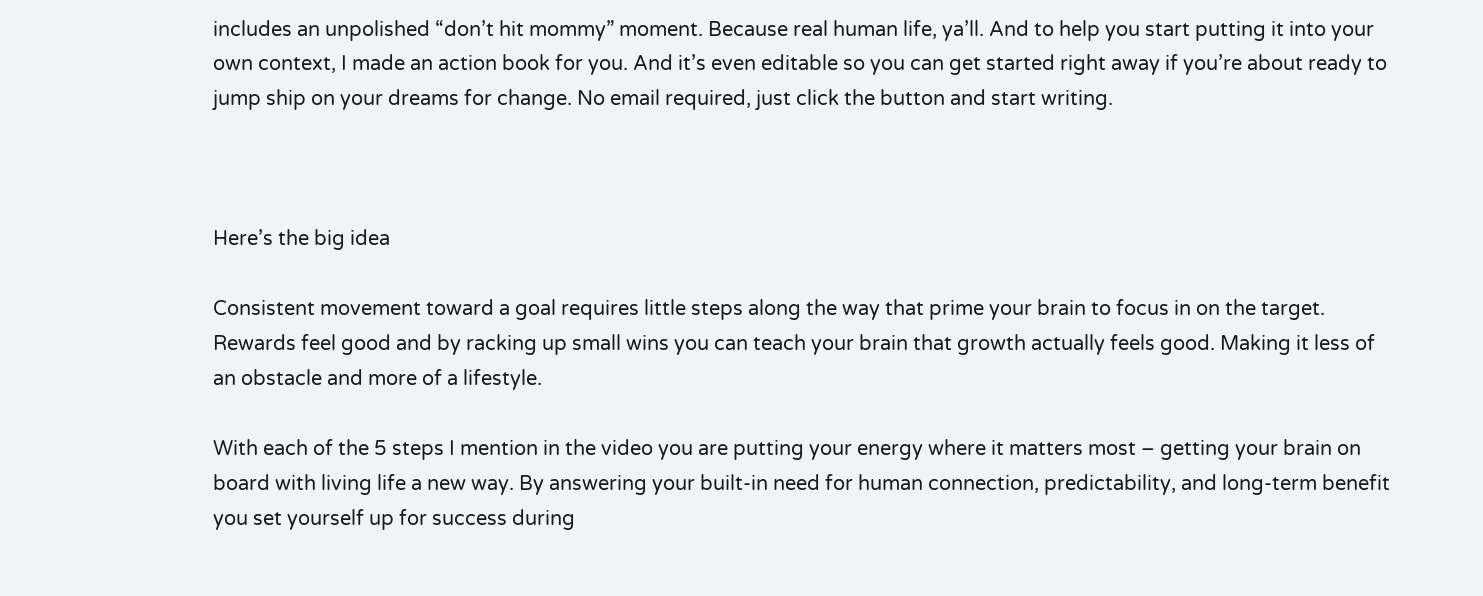includes an unpolished “don’t hit mommy” moment. Because real human life, ya’ll. And to help you start putting it into your own context, I made an action book for you. And it’s even editable so you can get started right away if you’re about ready to jump ship on your dreams for change. No email required, just click the button and start writing.



Here’s the big idea

Consistent movement toward a goal requires little steps along the way that prime your brain to focus in on the target. Rewards feel good and by racking up small wins you can teach your brain that growth actually feels good. Making it less of an obstacle and more of a lifestyle.

With each of the 5 steps I mention in the video you are putting your energy where it matters most – getting your brain on board with living life a new way. By answering your built-in need for human connection, predictability, and long-term benefit you set yourself up for success during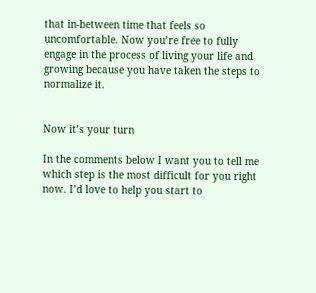that in-between time that feels so uncomfortable. Now you’re free to fully engage in the process of living your life and growing because you have taken the steps to normalize it.


Now it’s your turn

In the comments below I want you to tell me which step is the most difficult for you right now. I’d love to help you start to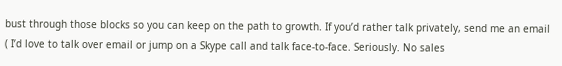bust through those blocks so you can keep on the path to growth. If you’d rather talk privately, send me an email ( I’d love to talk over email or jump on a Skype call and talk face-to-face. Seriously. No sales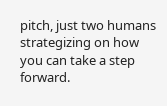pitch, just two humans strategizing on how you can take a step forward.